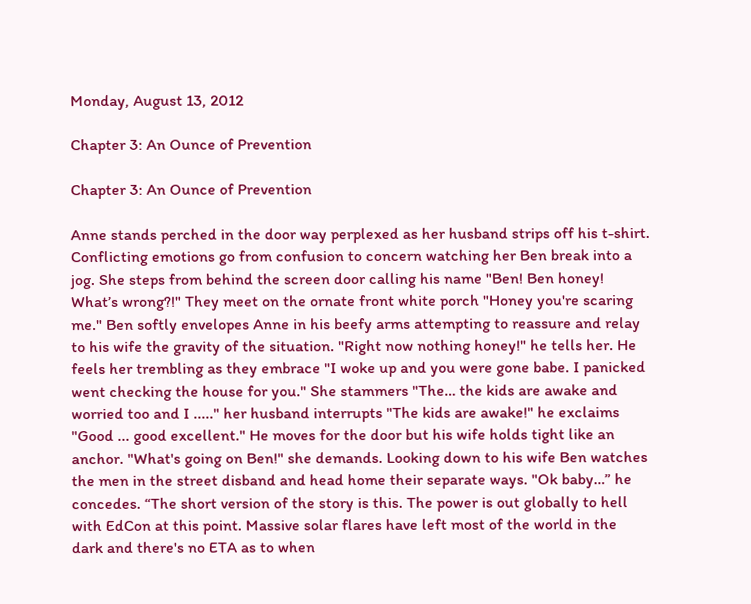Monday, August 13, 2012

Chapter 3: An Ounce of Prevention

Chapter 3: An Ounce of Prevention

Anne stands perched in the door way perplexed as her husband strips off his t-shirt. Conflicting emotions go from confusion to concern watching her Ben break into a jog. She steps from behind the screen door calling his name "Ben! Ben honey! What’s wrong?!" They meet on the ornate front white porch "Honey you're scaring me." Ben softly envelopes Anne in his beefy arms attempting to reassure and relay to his wife the gravity of the situation. "Right now nothing honey!" he tells her. He feels her trembling as they embrace "I woke up and you were gone babe. I panicked went checking the house for you." She stammers "The… the kids are awake and worried too and I ....." her husband interrupts "The kids are awake!" he exclaims "Good ... good excellent." He moves for the door but his wife holds tight like an anchor. "What's going on Ben!" she demands. Looking down to his wife Ben watches the men in the street disband and head home their separate ways. "Ok baby…” he concedes. “The short version of the story is this. The power is out globally to hell with EdCon at this point. Massive solar flares have left most of the world in the dark and there's no ETA as to when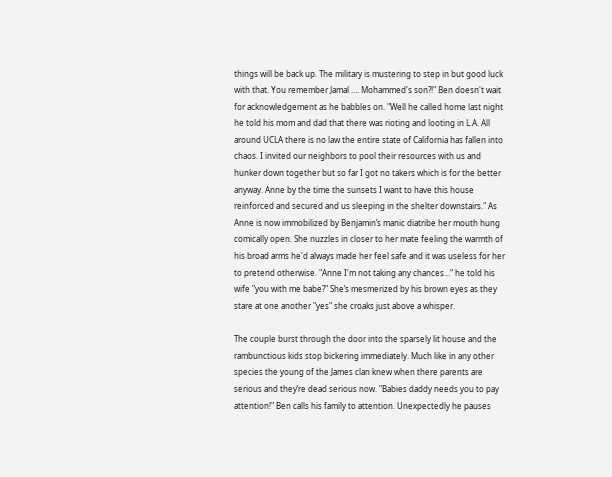things will be back up. The military is mustering to step in but good luck with that. You remember Jamal …. Mohammed's son?!" Ben doesn't wait for acknowledgement as he babbles on. "Well he called home last night he told his mom and dad that there was rioting and looting in L.A. All around UCLA there is no law the entire state of California has fallen into chaos. I invited our neighbors to pool their resources with us and hunker down together but so far I got no takers which is for the better anyway. Anne by the time the sunsets I want to have this house reinforced and secured and us sleeping in the shelter downstairs." As Anne is now immobilized by Benjamin’s manic diatribe her mouth hung comically open. She nuzzles in closer to her mate feeling the warmth of his broad arms he'd always made her feel safe and it was useless for her to pretend otherwise. "Anne I'm not taking any chances..." he told his wife "you with me babe?" She’s mesmerized by his brown eyes as they stare at one another "yes" she croaks just above a whisper.

The couple burst through the door into the sparsely lit house and the rambunctious kids stop bickering immediately. Much like in any other species the young of the James clan knew when there parents are serious and they’re dead serious now. "Babies daddy needs you to pay attention!" Ben calls his family to attention. Unexpectedly he pauses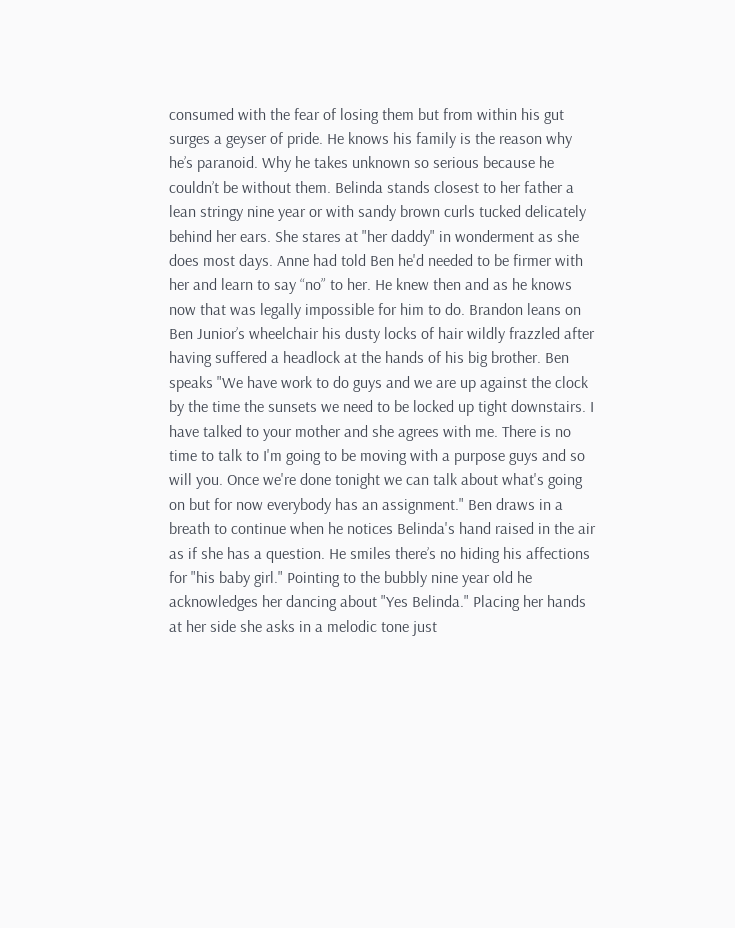consumed with the fear of losing them but from within his gut surges a geyser of pride. He knows his family is the reason why he’s paranoid. Why he takes unknown so serious because he couldn’t be without them. Belinda stands closest to her father a lean stringy nine year or with sandy brown curls tucked delicately behind her ears. She stares at "her daddy" in wonderment as she does most days. Anne had told Ben he'd needed to be firmer with her and learn to say “no” to her. He knew then and as he knows now that was legally impossible for him to do. Brandon leans on Ben Junior’s wheelchair his dusty locks of hair wildly frazzled after having suffered a headlock at the hands of his big brother. Ben speaks "We have work to do guys and we are up against the clock by the time the sunsets we need to be locked up tight downstairs. I have talked to your mother and she agrees with me. There is no time to talk to I'm going to be moving with a purpose guys and so will you. Once we're done tonight we can talk about what's going on but for now everybody has an assignment." Ben draws in a breath to continue when he notices Belinda's hand raised in the air as if she has a question. He smiles there’s no hiding his affections for "his baby girl." Pointing to the bubbly nine year old he acknowledges her dancing about "Yes Belinda." Placing her hands at her side she asks in a melodic tone just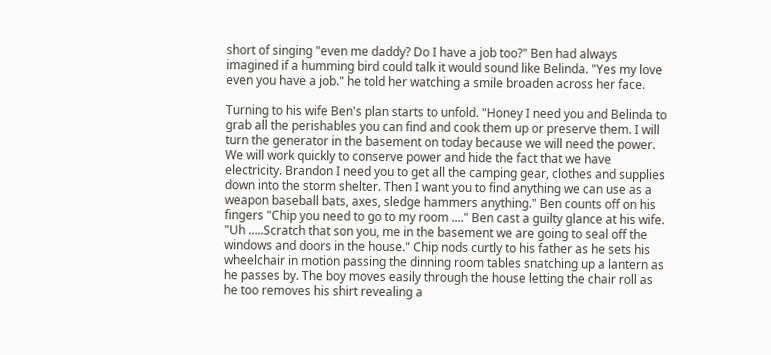short of singing "even me daddy? Do I have a job too?" Ben had always imagined if a humming bird could talk it would sound like Belinda. "Yes my love even you have a job." he told her watching a smile broaden across her face.

Turning to his wife Ben's plan starts to unfold. "Honey I need you and Belinda to grab all the perishables you can find and cook them up or preserve them. I will turn the generator in the basement on today because we will need the power. We will work quickly to conserve power and hide the fact that we have electricity. Brandon I need you to get all the camping gear, clothes and supplies down into the storm shelter. Then I want you to find anything we can use as a weapon baseball bats, axes, sledge hammers anything." Ben counts off on his fingers "Chip you need to go to my room ...." Ben cast a guilty glance at his wife. "Uh …..Scratch that son you, me in the basement we are going to seal off the windows and doors in the house." Chip nods curtly to his father as he sets his wheelchair in motion passing the dinning room tables snatching up a lantern as he passes by. The boy moves easily through the house letting the chair roll as he too removes his shirt revealing a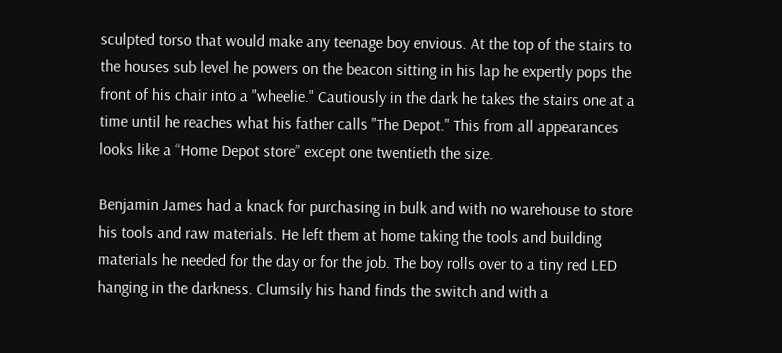sculpted torso that would make any teenage boy envious. At the top of the stairs to the houses sub level he powers on the beacon sitting in his lap he expertly pops the front of his chair into a "wheelie." Cautiously in the dark he takes the stairs one at a time until he reaches what his father calls "The Depot." This from all appearances looks like a “Home Depot store” except one twentieth the size.

Benjamin James had a knack for purchasing in bulk and with no warehouse to store his tools and raw materials. He left them at home taking the tools and building materials he needed for the day or for the job. The boy rolls over to a tiny red LED hanging in the darkness. Clumsily his hand finds the switch and with a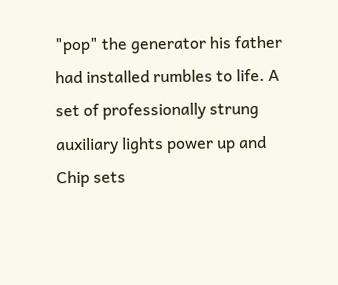"pop" the generator his father had installed rumbles to life. A set of professionally strung auxiliary lights power up and Chip sets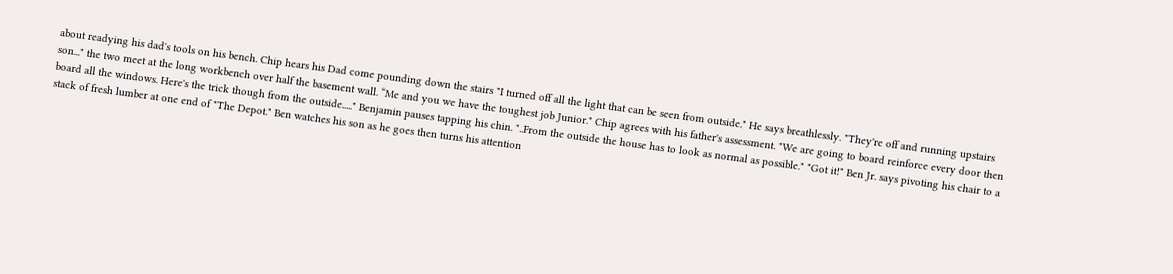about readying his dad's tools on his bench. Chip hears his Dad come pounding down the stairs "I turned off all the light that can be seen from outside." He says breathlessly. "They're off and running upstairs son..." the two meet at the long workbench over half the basement wall. “Me and you we have the toughest job Junior." Chip agrees with his father's assessment. "We are going to board reinforce every door then board all the windows. Here's the trick though from the outside....." Benjamin pauses tapping his chin. "..From the outside the house has to look as normal as possible." "Got it!" Ben Jr. says pivoting his chair to a stack of fresh lumber at one end of "The Depot." Ben watches his son as he goes then turns his attention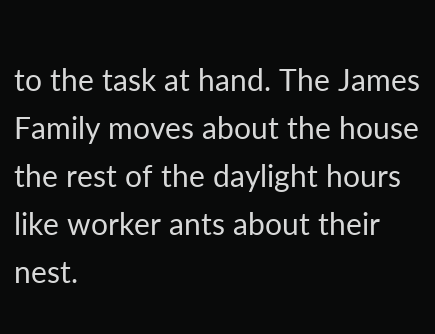to the task at hand. The James Family moves about the house the rest of the daylight hours like worker ants about their nest.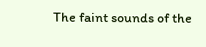The faint sounds of the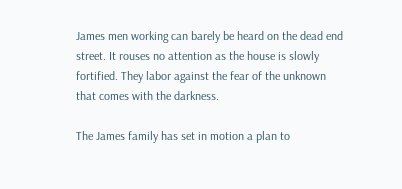James men working can barely be heard on the dead end street. It rouses no attention as the house is slowly fortified. They labor against the fear of the unknown that comes with the darkness.

The James family has set in motion a plan to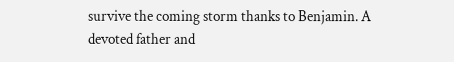survive the coming storm thanks to Benjamin. A devoted father and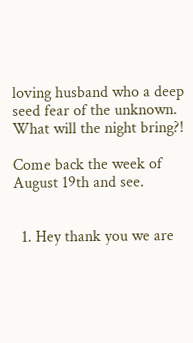loving husband who a deep seed fear of the unknown. What will the night bring?!

Come back the week of August 19th and see.


  1. Hey thank you we are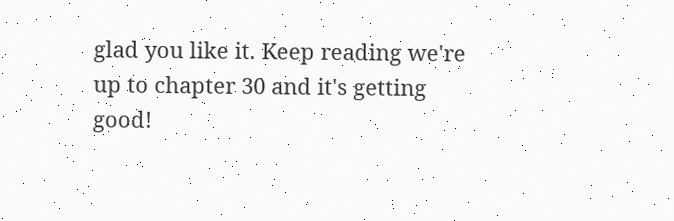glad you like it. Keep reading we're up to chapter 30 and it's getting good!